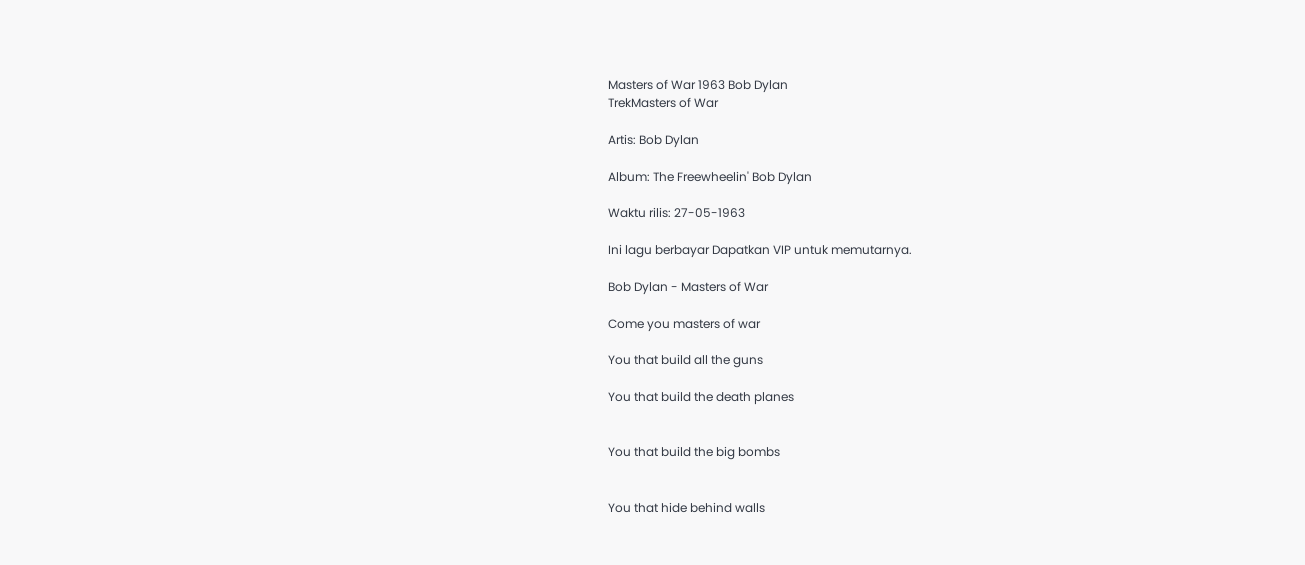Masters of War 1963 Bob Dylan
TrekMasters of War

Artis: Bob Dylan

Album: The Freewheelin' Bob Dylan

Waktu rilis: 27-05-1963

Ini lagu berbayar Dapatkan VIP untuk memutarnya.

Bob Dylan - Masters of War

Come you masters of war

You that build all the guns

You that build the death planes


You that build the big bombs


You that hide behind walls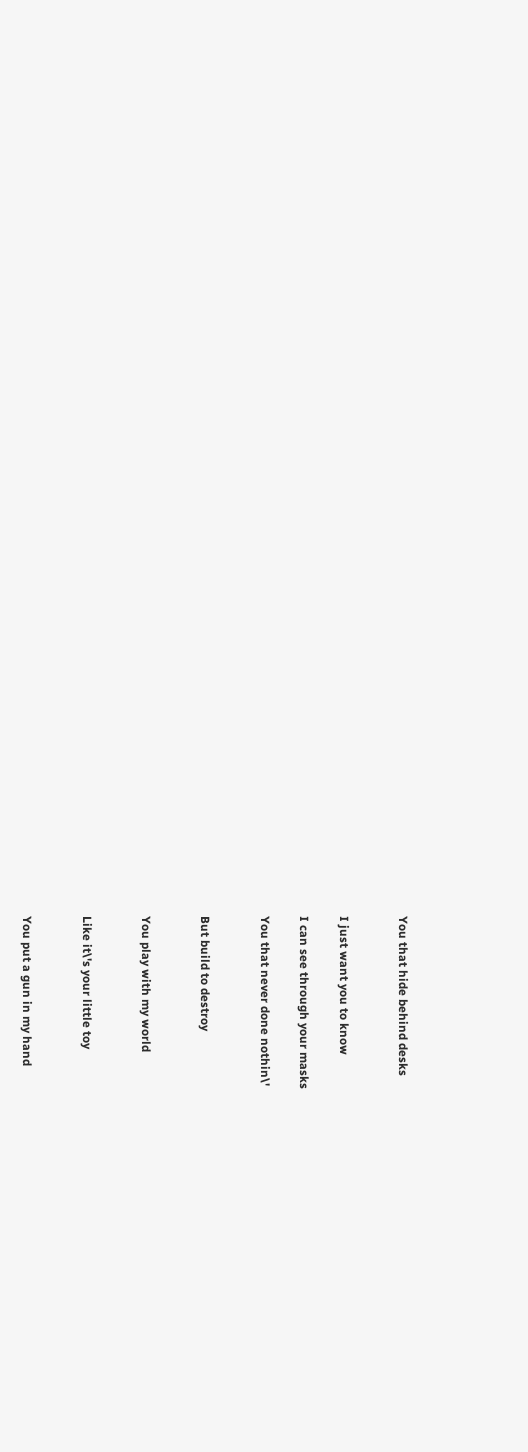You that hide behind desks


I just want you to know

I can see through your masks

You that never done nothin\'


But build to destroy


You play with my world


Like it\'s your little toy


You put a gun in my hand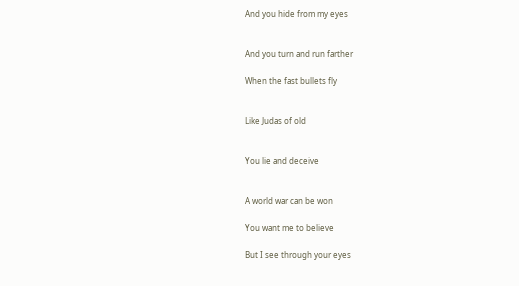And you hide from my eyes


And you turn and run farther

When the fast bullets fly


Like Judas of old


You lie and deceive


A world war can be won

You want me to believe

But I see through your eyes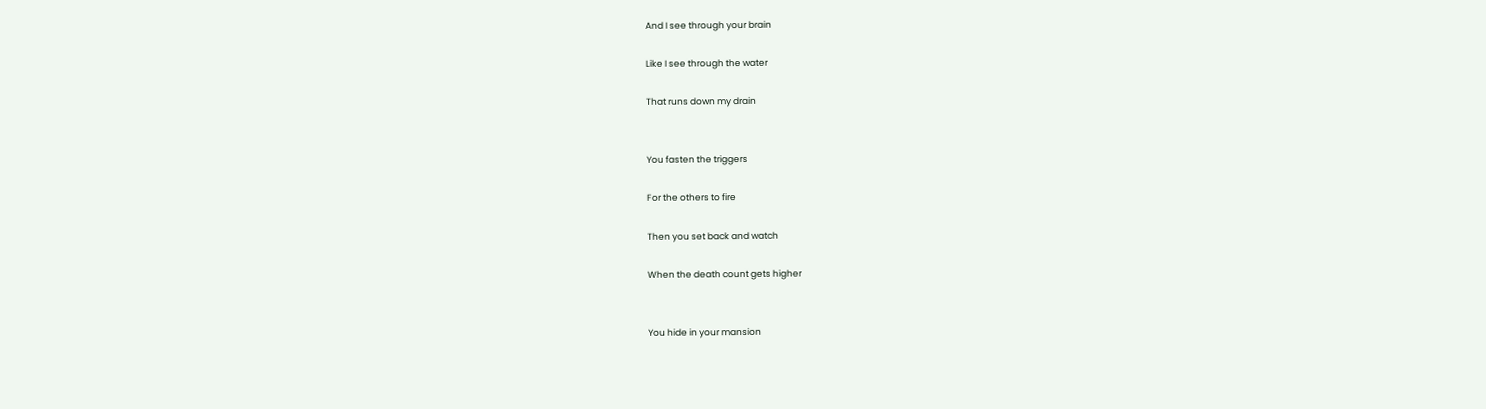And I see through your brain

Like I see through the water

That runs down my drain


You fasten the triggers

For the others to fire

Then you set back and watch

When the death count gets higher


You hide in your mansion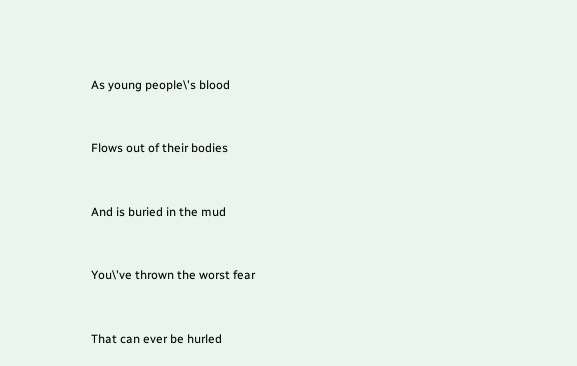As young people\'s blood


Flows out of their bodies


And is buried in the mud


You\'ve thrown the worst fear


That can ever be hurled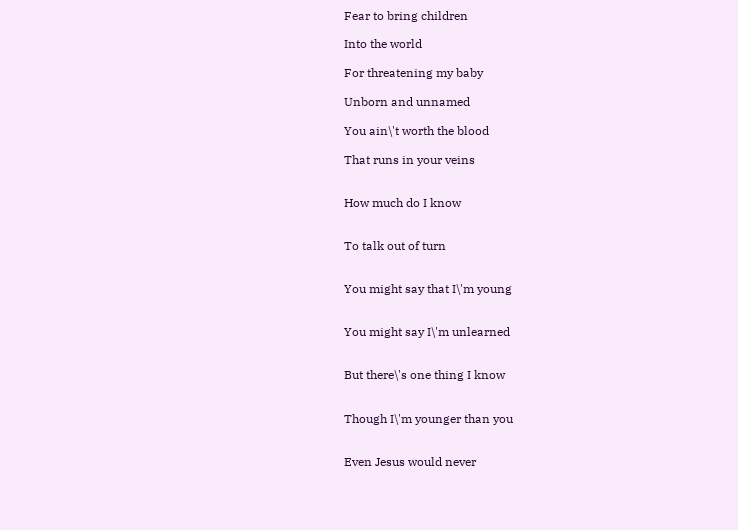Fear to bring children

Into the world

For threatening my baby

Unborn and unnamed

You ain\'t worth the blood

That runs in your veins


How much do I know


To talk out of turn


You might say that I\'m young


You might say I\'m unlearned


But there\'s one thing I know


Though I\'m younger than you


Even Jesus would never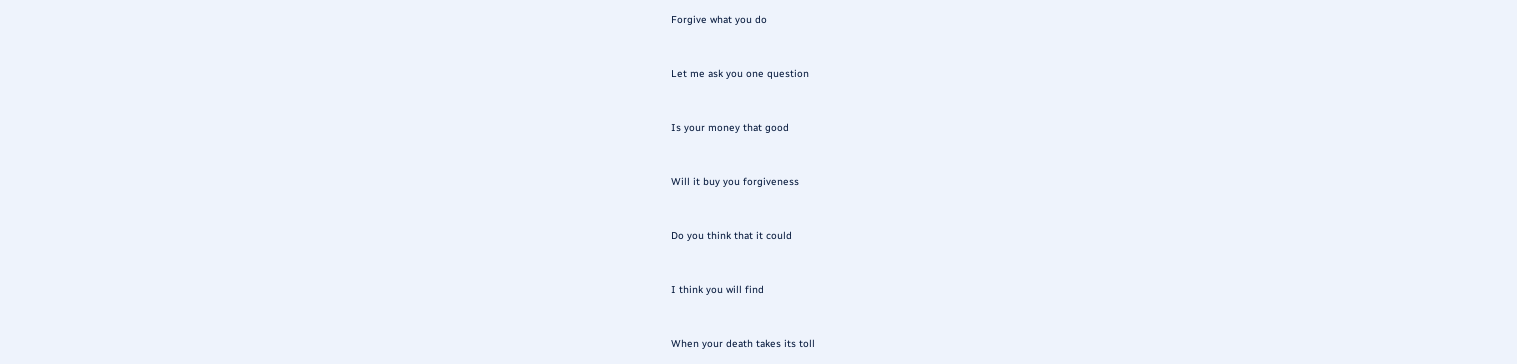Forgive what you do


Let me ask you one question


Is your money that good


Will it buy you forgiveness


Do you think that it could


I think you will find


When your death takes its toll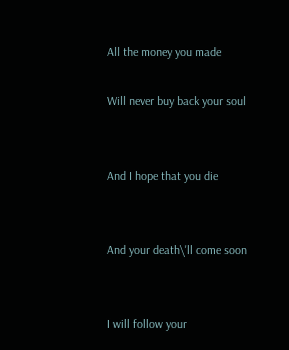All the money you made

Will never buy back your soul


And I hope that you die


And your death\'ll come soon


I will follow your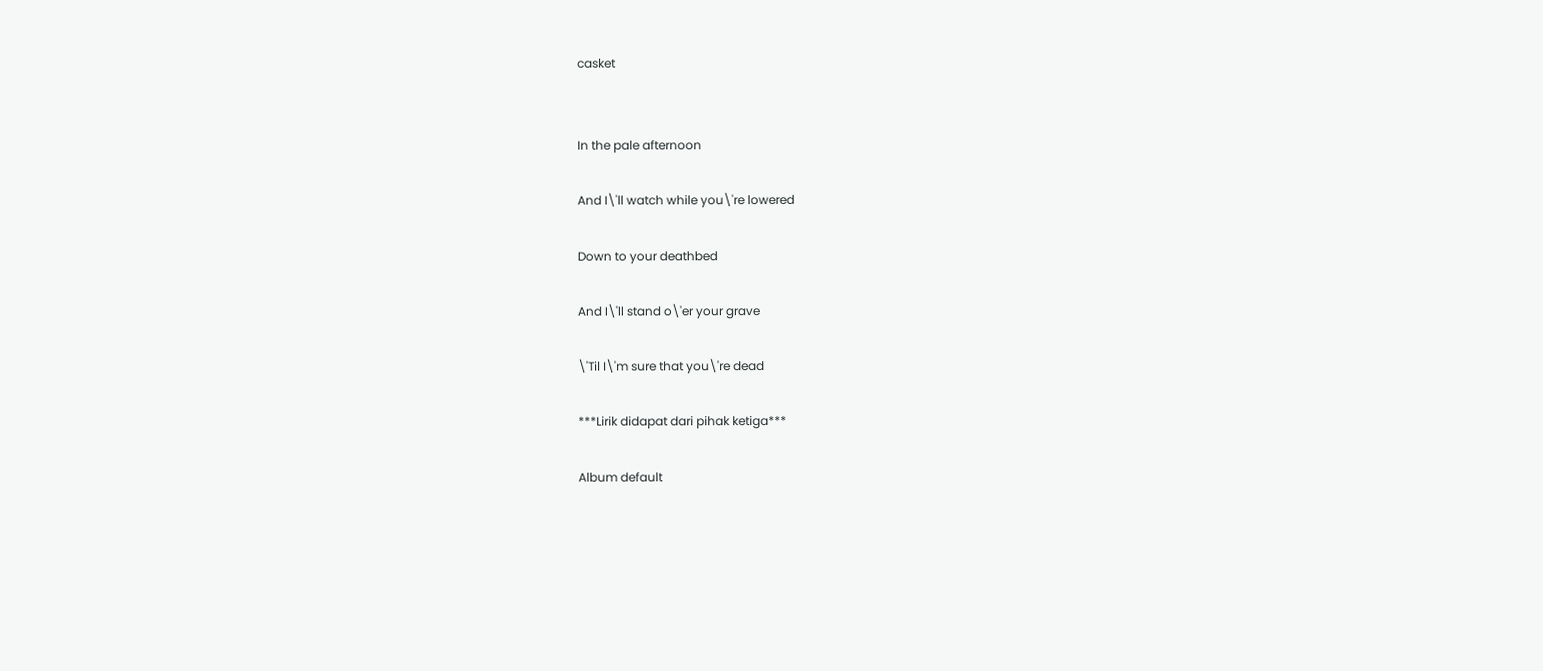casket


In the pale afternoon

And I\'ll watch while you\'re lowered

Down to your deathbed

And I\'ll stand o\'er your grave

\'Til I\'m sure that you\'re dead

***Lirik didapat dari pihak ketiga***

Album default